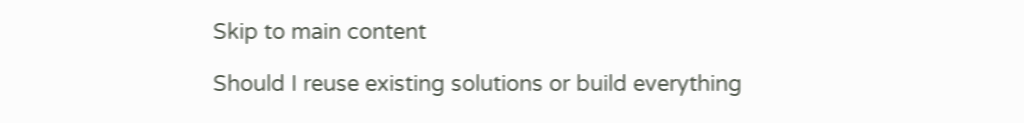Skip to main content

Should I reuse existing solutions or build everything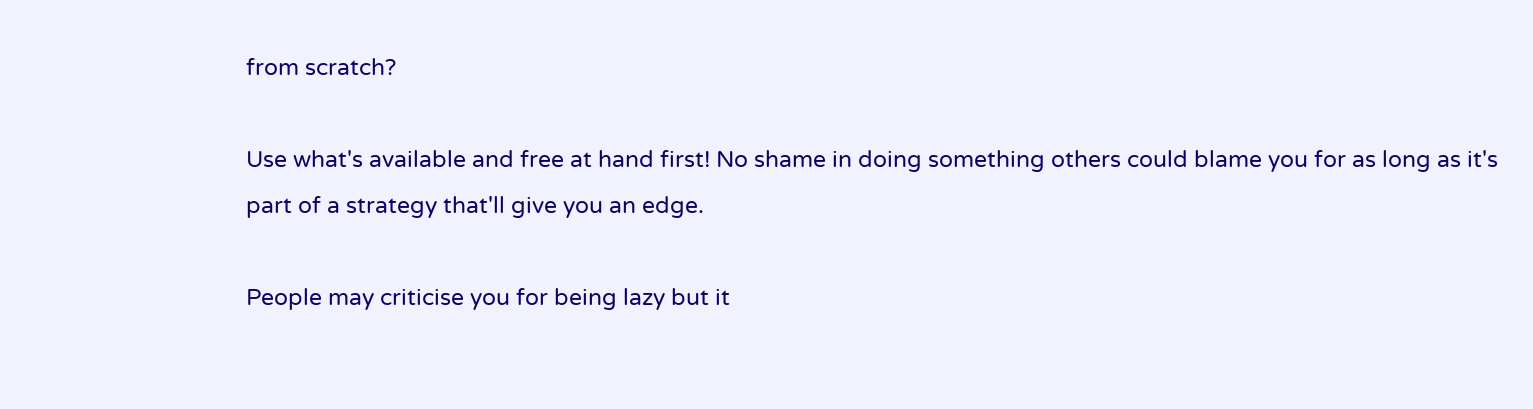from scratch?

Use what's available and free at hand first! No shame in doing something others could blame you for as long as it's part of a strategy that'll give you an edge.

People may criticise you for being lazy but it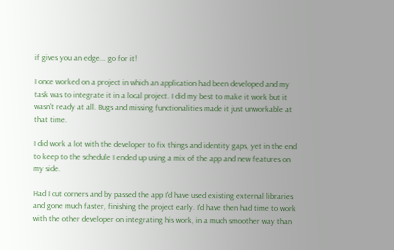if gives you an edge... go for it!

I once worked on a project in which an application had been developed and my task was to integrate it in a local project. I did my best to make it work but it wasn't ready at all. Bugs and missing functionalities made it just unworkable at that time.

I did work a lot with the developer to fix things and identity gaps, yet in the end to keep to the schedule I ended up using a mix of the app and new features on my side.

Had I cut corners and by passed the app I'd have used existing external libraries and gone much faster, finishing the project early. I'd have then had time to work with the other developer on integrating his work, in a much smoother way than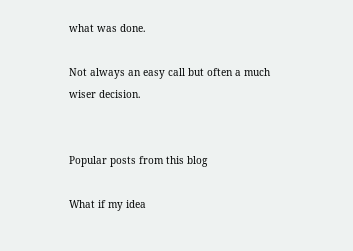what was done.

Not always an easy call but often a much wiser decision.


Popular posts from this blog

What if my idea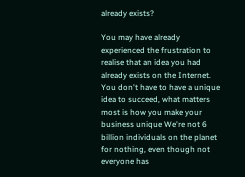already exists?

You may have already experienced the frustration to realise that an idea you had already exists on the Internet. You don't have to have a unique idea to succeed, what matters most is how you make your business unique We're not 6 billion individuals on the planet for nothing, even though not everyone has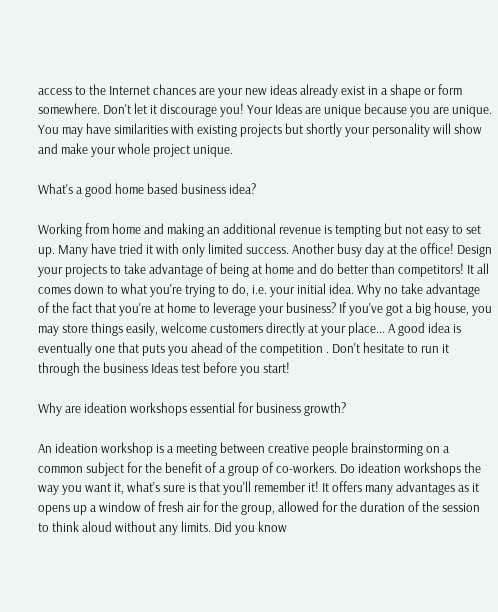access to the Internet chances are your new ideas already exist in a shape or form somewhere. Don't let it discourage you! Your Ideas are unique because you are unique. You may have similarities with existing projects but shortly your personality will show and make your whole project unique.

What's a good home based business idea?

Working from home and making an additional revenue is tempting but not easy to set up. Many have tried it with only limited success. Another busy day at the office! Design your projects to take advantage of being at home and do better than competitors! It all comes down to what you're trying to do, i.e. your initial idea. Why no take advantage of the fact that you're at home to leverage your business? If you've got a big house, you may store things easily, welcome customers directly at your place... A good idea is eventually one that puts you ahead of the competition . Don't hesitate to run it through the business Ideas test before you start!

Why are ideation workshops essential for business growth?

An ideation workshop is a meeting between creative people brainstorming on a common subject for the benefit of a group of co-workers. Do ideation workshops the way you want it, what's sure is that you'll remember it! It offers many advantages as it opens up a window of fresh air for the group, allowed for the duration of the session to think aloud without any limits. Did you know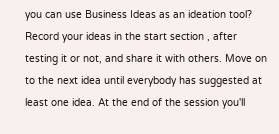you can use Business Ideas as an ideation tool? Record your ideas in the start section , after testing it or not, and share it with others. Move on to the next idea until everybody has suggested at least one idea. At the end of the session you'll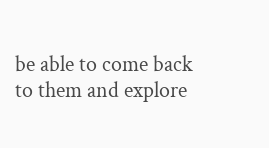be able to come back to them and explore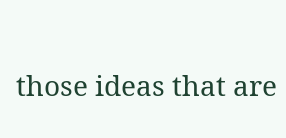those ideas that are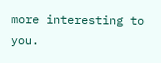more interesting to you.